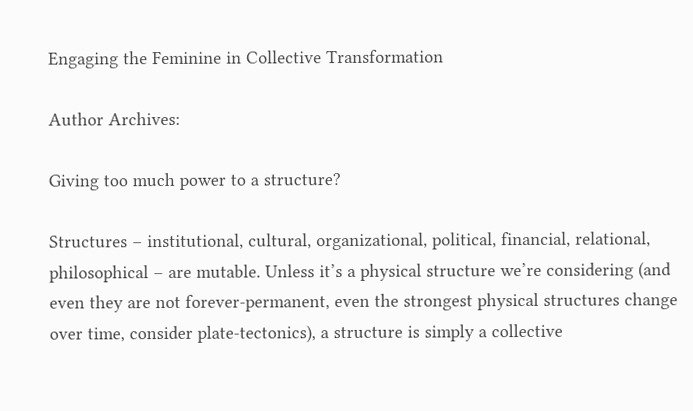Engaging the Feminine in Collective Transformation

Author Archives:

Giving too much power to a structure?

Structures – institutional, cultural, organizational, political, financial, relational, philosophical – are mutable. Unless it’s a physical structure we’re considering (and even they are not forever-permanent, even the strongest physical structures change over time, consider plate-tectonics), a structure is simply a collective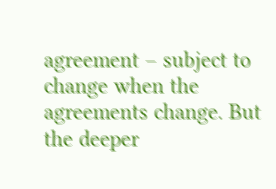agreement – subject to change when the agreements change. But the deeper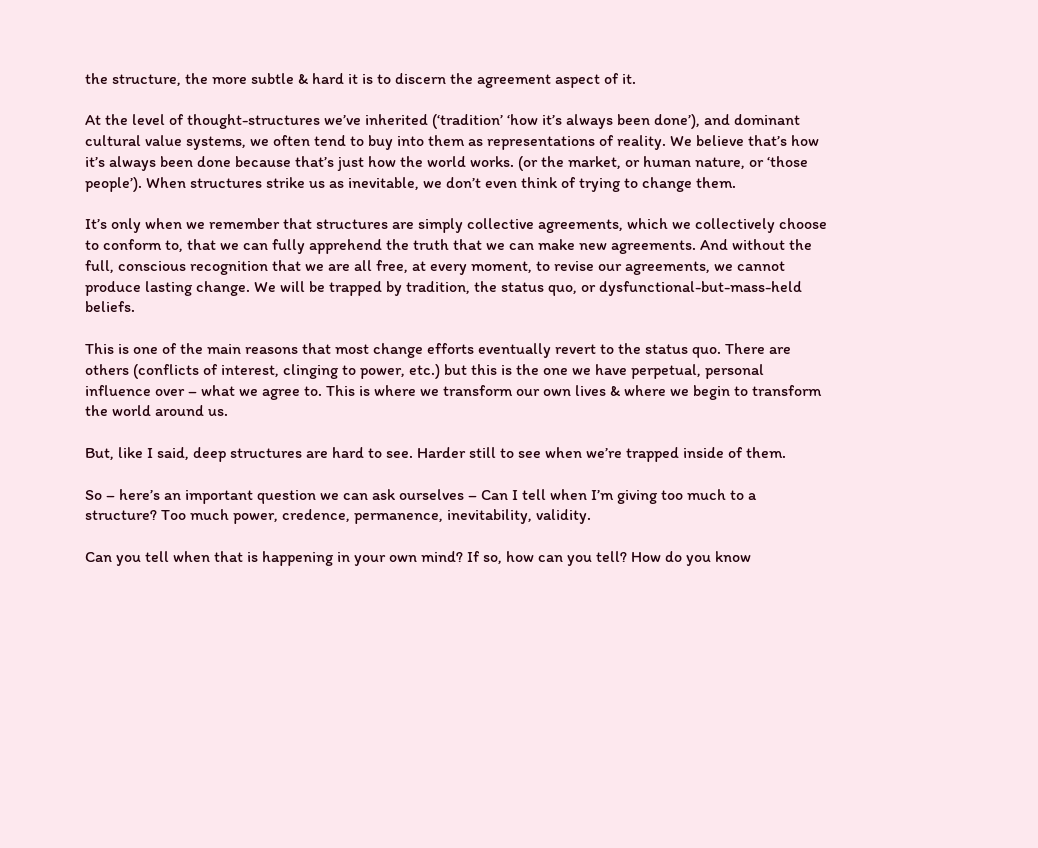the structure, the more subtle & hard it is to discern the agreement aspect of it.

At the level of thought-structures we’ve inherited (‘tradition’ ‘how it’s always been done’), and dominant cultural value systems, we often tend to buy into them as representations of reality. We believe that’s how it’s always been done because that’s just how the world works. (or the market, or human nature, or ‘those people’). When structures strike us as inevitable, we don’t even think of trying to change them.

It’s only when we remember that structures are simply collective agreements, which we collectively choose to conform to, that we can fully apprehend the truth that we can make new agreements. And without the full, conscious recognition that we are all free, at every moment, to revise our agreements, we cannot produce lasting change. We will be trapped by tradition, the status quo, or dysfunctional-but-mass-held beliefs.

This is one of the main reasons that most change efforts eventually revert to the status quo. There are others (conflicts of interest, clinging to power, etc.) but this is the one we have perpetual, personal influence over – what we agree to. This is where we transform our own lives & where we begin to transform the world around us.

But, like I said, deep structures are hard to see. Harder still to see when we’re trapped inside of them.

So – here’s an important question we can ask ourselves – Can I tell when I’m giving too much to a structure? Too much power, credence, permanence, inevitability, validity.

Can you tell when that is happening in your own mind? If so, how can you tell? How do you know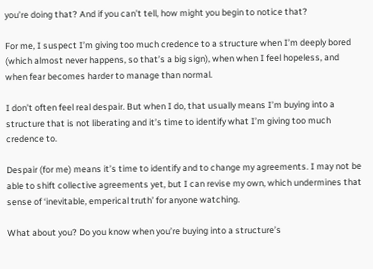you’re doing that? And if you can’t tell, how might you begin to notice that?

For me, I suspect I’m giving too much credence to a structure when I’m deeply bored (which almost never happens, so that’s a big sign), when when I feel hopeless, and when fear becomes harder to manage than normal.

I don’t often feel real despair. But when I do, that usually means I’m buying into a structure that is not liberating and it’s time to identify what I’m giving too much credence to.

Despair (for me) means it’s time to identify and to change my agreements. I may not be able to shift collective agreements yet, but I can revise my own, which undermines that sense of ‘inevitable, emperical truth’ for anyone watching.

What about you? Do you know when you’re buying into a structure’s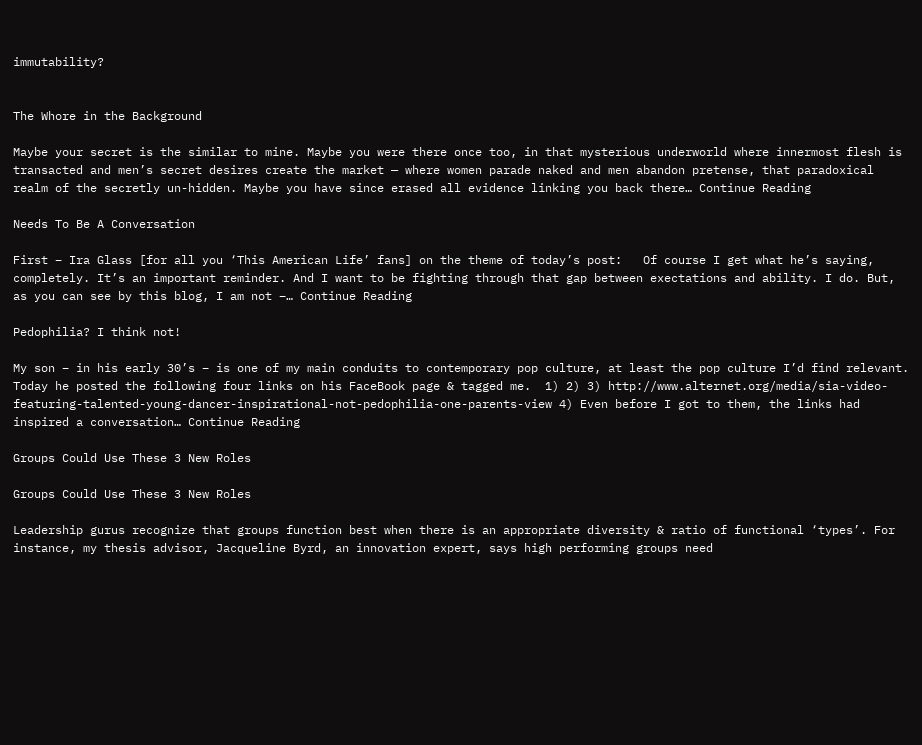immutability?


The Whore in the Background

Maybe your secret is the similar to mine. Maybe you were there once too, in that mysterious underworld where innermost flesh is transacted and men’s secret desires create the market — where women parade naked and men abandon pretense, that paradoxical realm of the secretly un-hidden. Maybe you have since erased all evidence linking you back there… Continue Reading

Needs To Be A Conversation

First – Ira Glass [for all you ‘This American Life’ fans] on the theme of today’s post:   Of course I get what he’s saying, completely. It’s an important reminder. And I want to be fighting through that gap between exectations and ability. I do. But, as you can see by this blog, I am not –… Continue Reading

Pedophilia? I think not!

My son – in his early 30’s – is one of my main conduits to contemporary pop culture, at least the pop culture I’d find relevant.  Today he posted the following four links on his FaceBook page & tagged me.  1) 2) 3) http://www.alternet.org/media/sia-video-featuring-talented-young-dancer-inspirational-not-pedophilia-one-parents-view 4) Even before I got to them, the links had inspired a conversation… Continue Reading

Groups Could Use These 3 New Roles

Groups Could Use These 3 New Roles

Leadership gurus recognize that groups function best when there is an appropriate diversity & ratio of functional ‘types’. For instance, my thesis advisor, Jacqueline Byrd, an innovation expert, says high performing groups need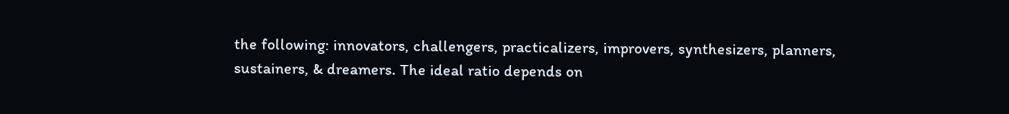the following: innovators, challengers, practicalizers, improvers, synthesizers, planners, sustainers, & dreamers. The ideal ratio depends on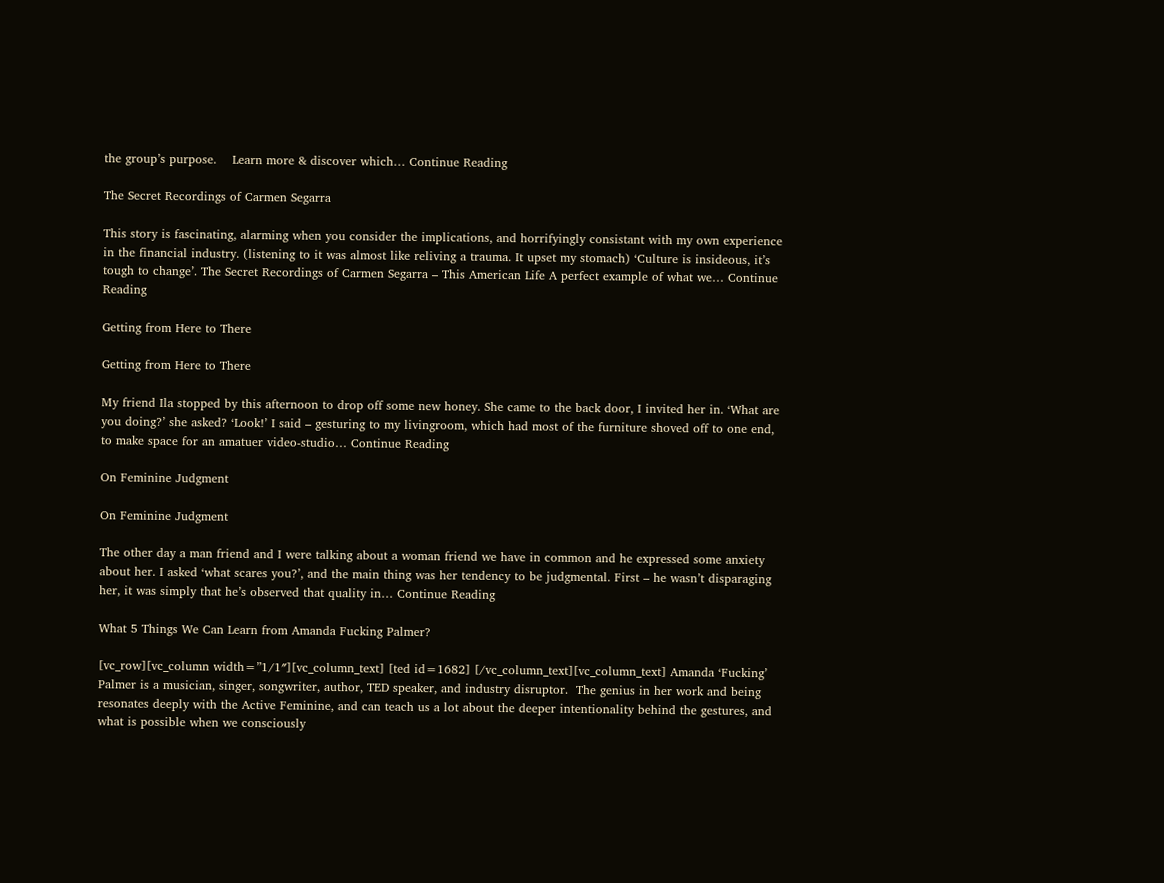the group’s purpose.    Learn more & discover which… Continue Reading

The Secret Recordings of Carmen Segarra

This story is fascinating, alarming when you consider the implications, and horrifyingly consistant with my own experience in the financial industry. (listening to it was almost like reliving a trauma. It upset my stomach) ‘Culture is insideous, it’s tough to change’. The Secret Recordings of Carmen Segarra – This American Life A perfect example of what we… Continue Reading

Getting from Here to There

Getting from Here to There

My friend Ila stopped by this afternoon to drop off some new honey. She came to the back door, I invited her in. ‘What are you doing?’ she asked? ‘Look!’ I said – gesturing to my livingroom, which had most of the furniture shoved off to one end, to make space for an amatuer video-studio… Continue Reading

On Feminine Judgment

On Feminine Judgment

The other day a man friend and I were talking about a woman friend we have in common and he expressed some anxiety about her. I asked ‘what scares you?’, and the main thing was her tendency to be judgmental. First – he wasn’t disparaging her, it was simply that he’s observed that quality in… Continue Reading

What 5 Things We Can Learn from Amanda Fucking Palmer?

[vc_row][vc_column width=”1/1″][vc_column_text] [ted id=1682] [/vc_column_text][vc_column_text] Amanda ‘Fucking’ Palmer is a musician, singer, songwriter, author, TED speaker, and industry disruptor.  The genius in her work and being resonates deeply with the Active Feminine, and can teach us a lot about the deeper intentionality behind the gestures, and what is possible when we consciously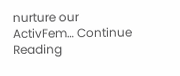nurture our ActivFem… Continue Reading